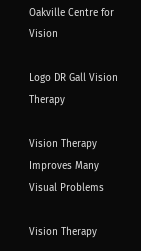Oakville Centre for Vision

Logo DR Gall Vision Therapy

Vision Therapy Improves Many Visual Problems

Vision Therapy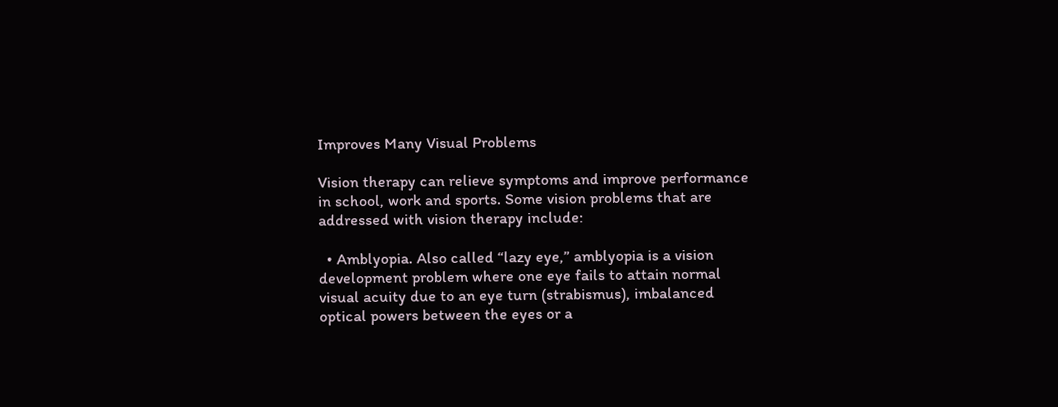Improves Many Visual Problems

Vision therapy can relieve symptoms and improve performance in school, work and sports. Some vision problems that are addressed with vision therapy include:

  • Amblyopia. Also called “lazy eye,” amblyopia is a vision development problem where one eye fails to attain normal visual acuity due to an eye turn (strabismus), imbalanced optical powers between the eyes or a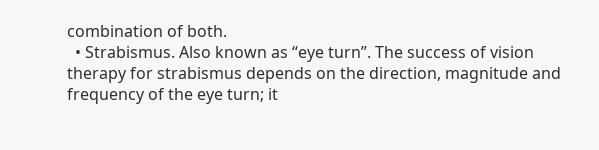combination of both.
  • Strabismus. Also known as “eye turn”. The success of vision therapy for strabismus depends on the direction, magnitude and frequency of the eye turn; it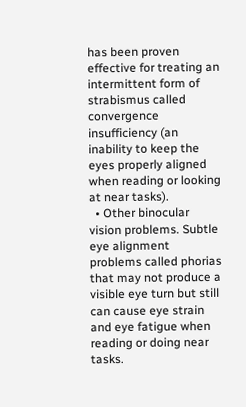has been proven effective for treating an intermittent form of strabismus called convergence insufficiency (an inability to keep the eyes properly aligned when reading or looking at near tasks).
  • Other binocular vision problems. Subtle eye alignment problems called phorias that may not produce a visible eye turn but still can cause eye strain and eye fatigue when reading or doing near tasks.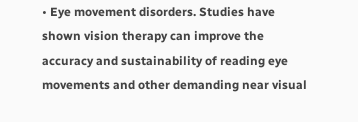• Eye movement disorders. Studies have shown vision therapy can improve the accuracy and sustainability of reading eye movements and other demanding near visual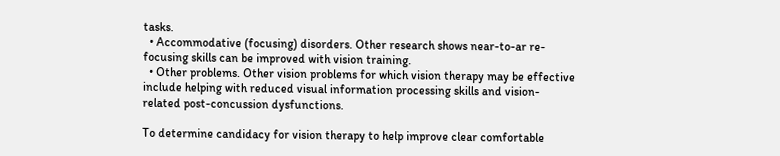tasks.
  • Accommodative (focusing) disorders. Other research shows near-to-ar re-focusing skills can be improved with vision training.
  • Other problems. Other vision problems for which vision therapy may be effective include helping with reduced visual information processing skills and vision-related post-concussion dysfunctions.

To determine candidacy for vision therapy to help improve clear comfortable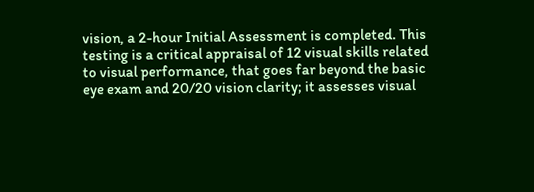vision, a 2-hour Initial Assessment is completed. This testing is a critical appraisal of 12 visual skills related to visual performance, that goes far beyond the basic eye exam and 20/20 vision clarity; it assesses visual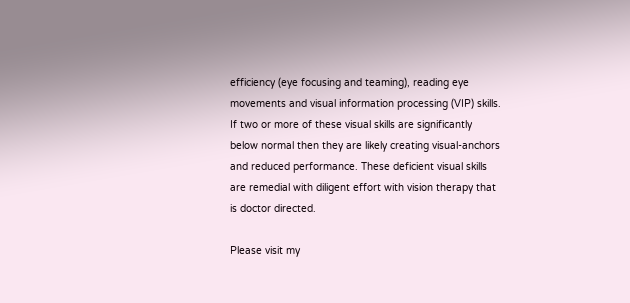efficiency (eye focusing and teaming), reading eye movements and visual information processing (VIP) skills. If two or more of these visual skills are significantly below normal then they are likely creating visual-anchors and reduced performance. These deficient visual skills are remedial with diligent effort with vision therapy that is doctor directed.

Please visit my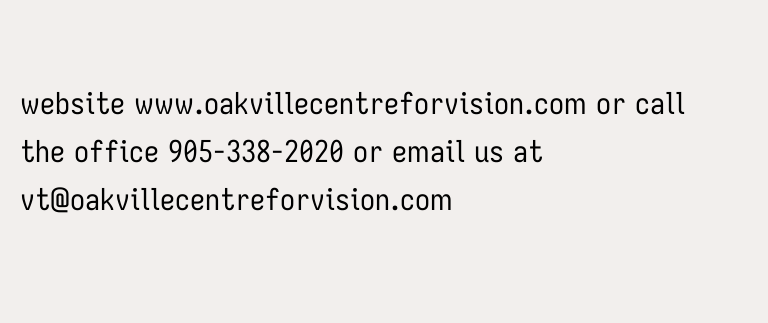website www.oakvillecentreforvision.com or call the office 905-338-2020 or email us at vt@oakvillecentreforvision.com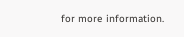for more information.